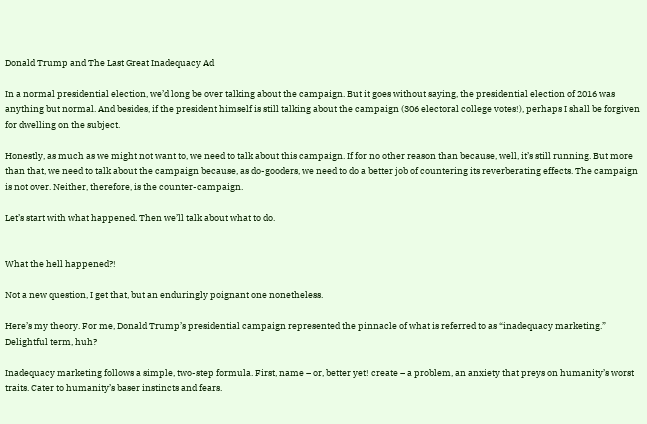Donald Trump and The Last Great Inadequacy Ad

In a normal presidential election, we’d long be over talking about the campaign. But it goes without saying, the presidential election of 2016 was anything but normal. And besides, if the president himself is still talking about the campaign (306 electoral college votes!), perhaps I shall be forgiven for dwelling on the subject.

Honestly, as much as we might not want to, we need to talk about this campaign. If for no other reason than because, well, it’s still running. But more than that, we need to talk about the campaign because, as do-gooders, we need to do a better job of countering its reverberating effects. The campaign is not over. Neither, therefore, is the counter-campaign.

Let’s start with what happened. Then we’ll talk about what to do.


What the hell happened?!

Not a new question, I get that, but an enduringly poignant one nonetheless.

Here’s my theory. For me, Donald Trump’s presidential campaign represented the pinnacle of what is referred to as “inadequacy marketing.” Delightful term, huh?

Inadequacy marketing follows a simple, two-step formula. First, name – or, better yet! create – a problem, an anxiety that preys on humanity’s worst traits. Cater to humanity’s baser instincts and fears.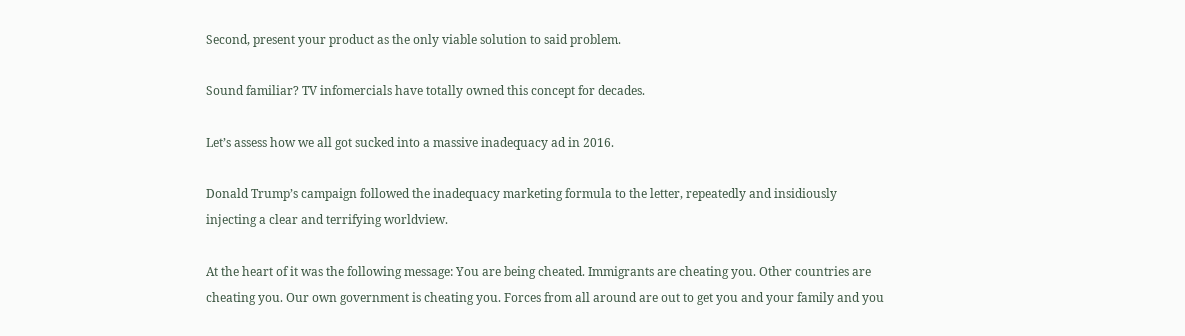Second, present your product as the only viable solution to said problem.

Sound familiar? TV infomercials have totally owned this concept for decades.

Let’s assess how we all got sucked into a massive inadequacy ad in 2016.

Donald Trump’s campaign followed the inadequacy marketing formula to the letter, repeatedly and insidiously injecting a clear and terrifying worldview.

At the heart of it was the following message: You are being cheated. Immigrants are cheating you. Other countries are cheating you. Our own government is cheating you. Forces from all around are out to get you and your family and you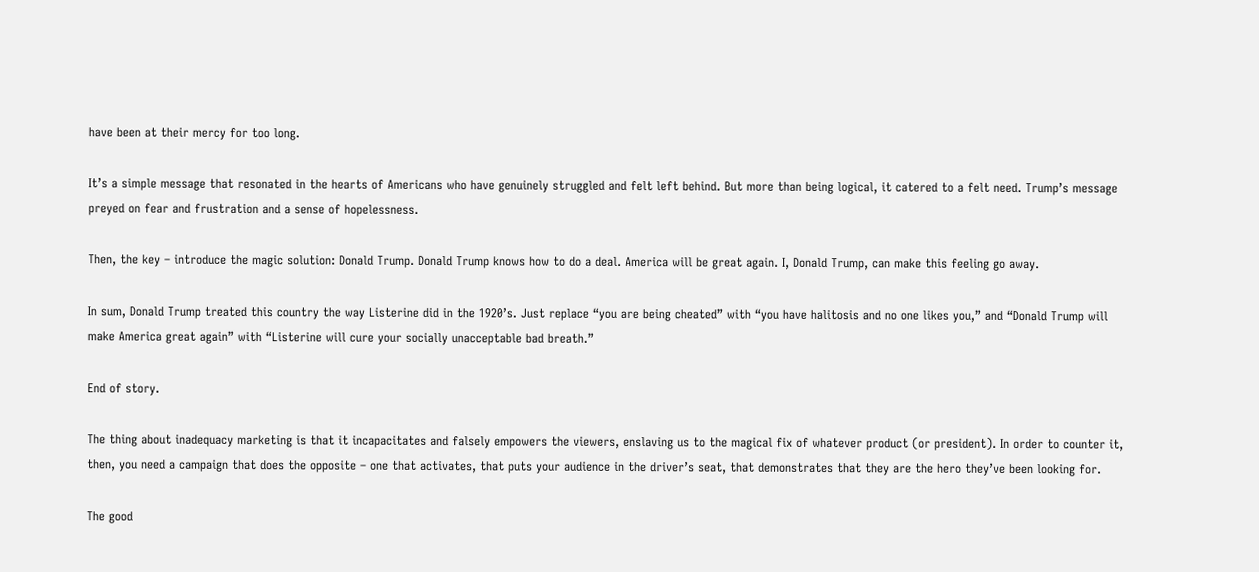have been at their mercy for too long.

It’s a simple message that resonated in the hearts of Americans who have genuinely struggled and felt left behind. But more than being logical, it catered to a felt need. Trump’s message preyed on fear and frustration and a sense of hopelessness.

Then, the key – introduce the magic solution: Donald Trump. Donald Trump knows how to do a deal. America will be great again. I, Donald Trump, can make this feeling go away.

In sum, Donald Trump treated this country the way Listerine did in the 1920’s. Just replace “you are being cheated” with “you have halitosis and no one likes you,” and “Donald Trump will make America great again” with “Listerine will cure your socially unacceptable bad breath.”

End of story.

The thing about inadequacy marketing is that it incapacitates and falsely empowers the viewers, enslaving us to the magical fix of whatever product (or president). In order to counter it, then, you need a campaign that does the opposite – one that activates, that puts your audience in the driver’s seat, that demonstrates that they are the hero they’ve been looking for.

The good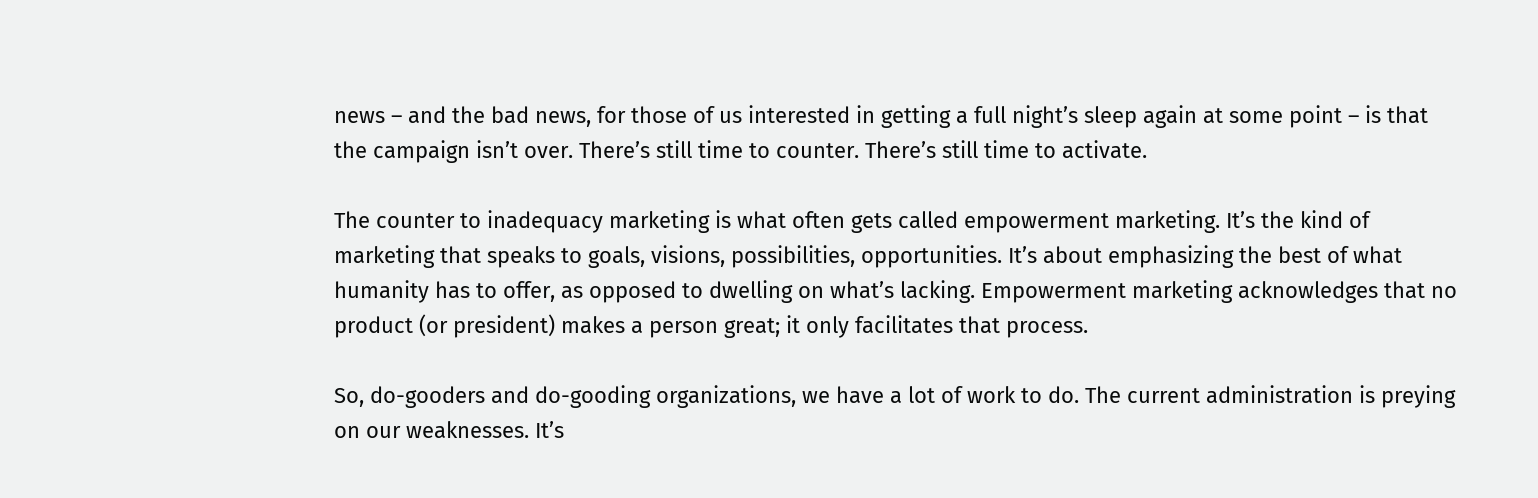news – and the bad news, for those of us interested in getting a full night’s sleep again at some point – is that the campaign isn’t over. There’s still time to counter. There’s still time to activate.

The counter to inadequacy marketing is what often gets called empowerment marketing. It’s the kind of marketing that speaks to goals, visions, possibilities, opportunities. It’s about emphasizing the best of what humanity has to offer, as opposed to dwelling on what’s lacking. Empowerment marketing acknowledges that no product (or president) makes a person great; it only facilitates that process.

So, do-gooders and do-gooding organizations, we have a lot of work to do. The current administration is preying on our weaknesses. It’s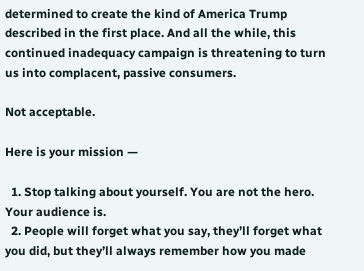determined to create the kind of America Trump described in the first place. And all the while, this continued inadequacy campaign is threatening to turn us into complacent, passive consumers.

Not acceptable.

Here is your mission —

  1. Stop talking about yourself. You are not the hero. Your audience is.
  2. People will forget what you say, they’ll forget what you did, but they’ll always remember how you made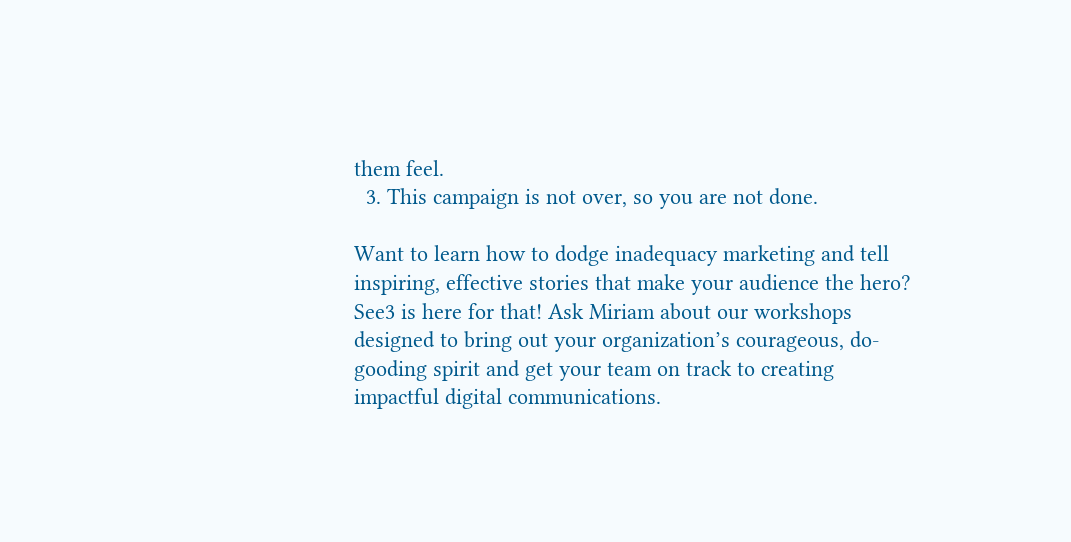them feel.
  3. This campaign is not over, so you are not done.

Want to learn how to dodge inadequacy marketing and tell inspiring, effective stories that make your audience the hero? See3 is here for that! Ask Miriam about our workshops designed to bring out your organization’s courageous, do-gooding spirit and get your team on track to creating impactful digital communications.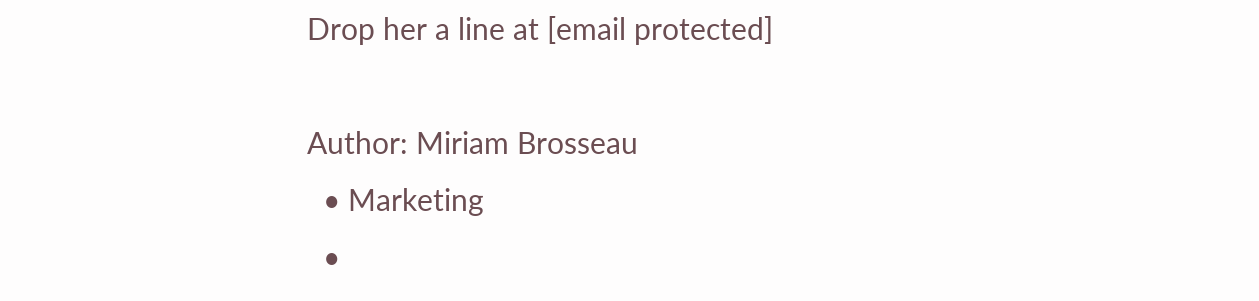Drop her a line at [email protected]

Author: Miriam Brosseau
  • Marketing
  •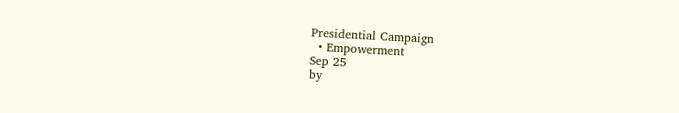Presidential Campaign
  • Empowerment
Sep 25
by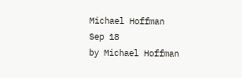Michael Hoffman
Sep 18
by Michael Hoffman